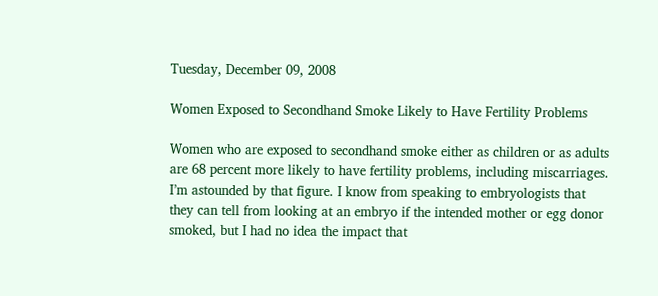Tuesday, December 09, 2008

Women Exposed to Secondhand Smoke Likely to Have Fertility Problems

Women who are exposed to secondhand smoke either as children or as adults are 68 percent more likely to have fertility problems, including miscarriages. I’m astounded by that figure. I know from speaking to embryologists that they can tell from looking at an embryo if the intended mother or egg donor smoked, but I had no idea the impact that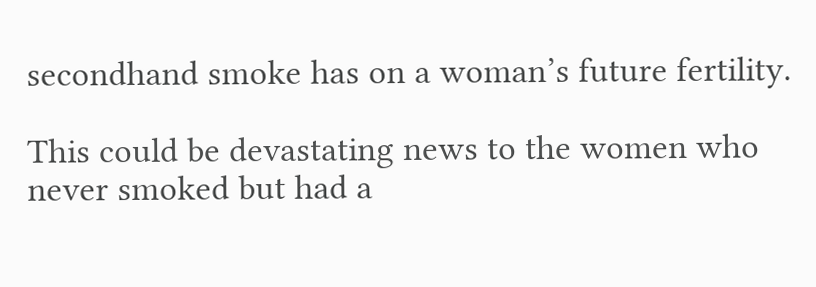secondhand smoke has on a woman’s future fertility.

This could be devastating news to the women who never smoked but had a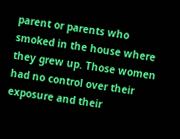parent or parents who smoked in the house where they grew up. Those women had no control over their exposure and their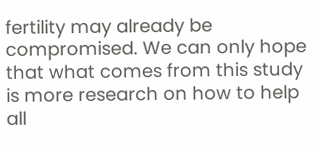fertility may already be compromised. We can only hope that what comes from this study is more research on how to help all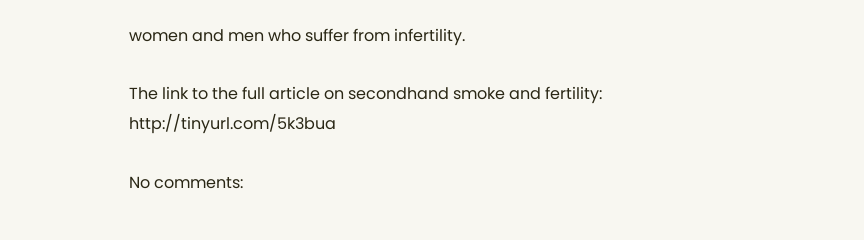women and men who suffer from infertility.

The link to the full article on secondhand smoke and fertility: http://tinyurl.com/5k3bua

No comments: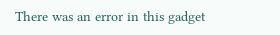There was an error in this gadget